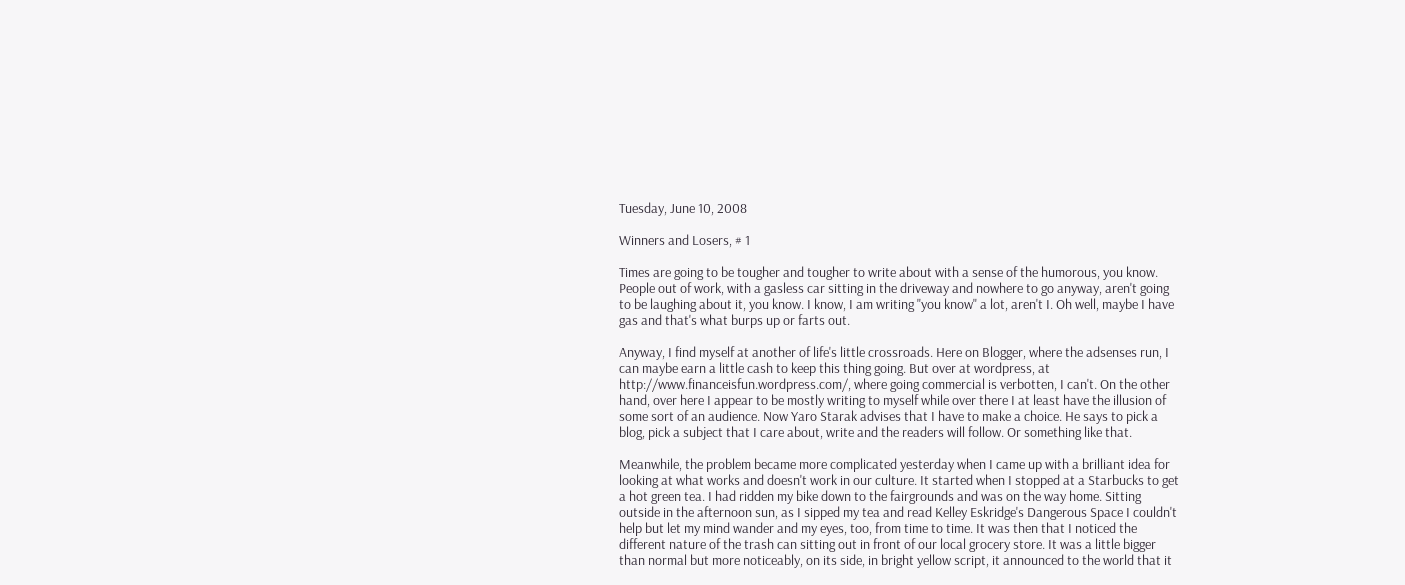Tuesday, June 10, 2008

Winners and Losers, # 1

Times are going to be tougher and tougher to write about with a sense of the humorous, you know. People out of work, with a gasless car sitting in the driveway and nowhere to go anyway, aren't going to be laughing about it, you know. I know, I am writing "you know" a lot, aren't I. Oh well, maybe I have gas and that's what burps up or farts out.

Anyway, I find myself at another of life's little crossroads. Here on Blogger, where the adsenses run, I can maybe earn a little cash to keep this thing going. But over at wordpress, at http://www.financeisfun.wordpress.com/, where going commercial is verbotten, I can't. On the other hand, over here I appear to be mostly writing to myself while over there I at least have the illusion of some sort of an audience. Now Yaro Starak advises that I have to make a choice. He says to pick a blog, pick a subject that I care about, write and the readers will follow. Or something like that.

Meanwhile, the problem became more complicated yesterday when I came up with a brilliant idea for looking at what works and doesn't work in our culture. It started when I stopped at a Starbucks to get a hot green tea. I had ridden my bike down to the fairgrounds and was on the way home. Sitting outside in the afternoon sun, as I sipped my tea and read Kelley Eskridge's Dangerous Space I couldn't help but let my mind wander and my eyes, too, from time to time. It was then that I noticed the different nature of the trash can sitting out in front of our local grocery store. It was a little bigger than normal but more noticeably, on its side, in bright yellow script, it announced to the world that it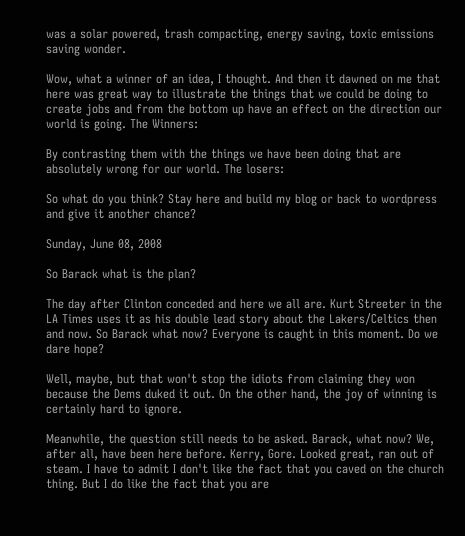was a solar powered, trash compacting, energy saving, toxic emissions saving wonder.

Wow, what a winner of an idea, I thought. And then it dawned on me that here was great way to illustrate the things that we could be doing to create jobs and from the bottom up have an effect on the direction our world is going. The Winners:

By contrasting them with the things we have been doing that are absolutely wrong for our world. The losers:

So what do you think? Stay here and build my blog or back to wordpress and give it another chance?

Sunday, June 08, 2008

So Barack what is the plan?

The day after Clinton conceded and here we all are. Kurt Streeter in the LA Times uses it as his double lead story about the Lakers/Celtics then and now. So Barack what now? Everyone is caught in this moment. Do we dare hope?

Well, maybe, but that won't stop the idiots from claiming they won because the Dems duked it out. On the other hand, the joy of winning is certainly hard to ignore.

Meanwhile, the question still needs to be asked. Barack, what now? We, after all, have been here before. Kerry, Gore. Looked great, ran out of steam. I have to admit I don't like the fact that you caved on the church thing. But I do like the fact that you are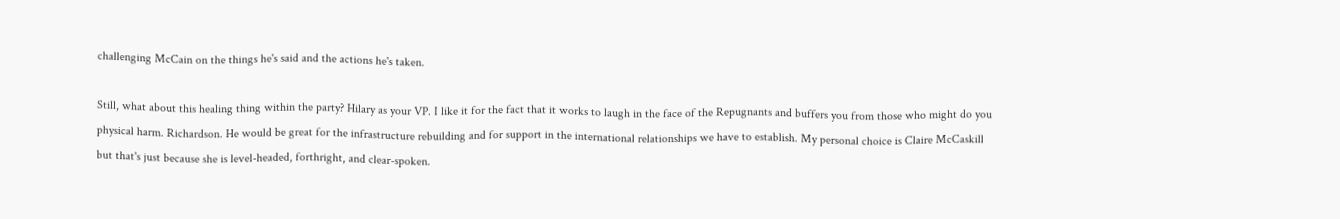challenging McCain on the things he's said and the actions he's taken.

Still, what about this healing thing within the party? Hilary as your VP. I like it for the fact that it works to laugh in the face of the Repugnants and buffers you from those who might do you physical harm. Richardson. He would be great for the infrastructure rebuilding and for support in the international relationships we have to establish. My personal choice is Claire McCaskill but that's just because she is level-headed, forthright, and clear-spoken.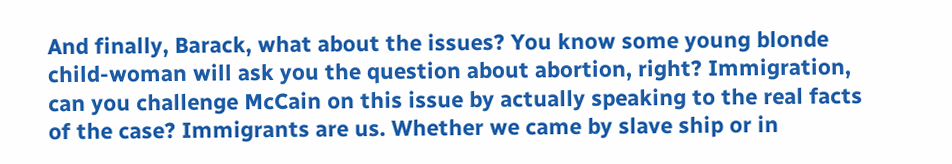And finally, Barack, what about the issues? You know some young blonde child-woman will ask you the question about abortion, right? Immigration, can you challenge McCain on this issue by actually speaking to the real facts of the case? Immigrants are us. Whether we came by slave ship or in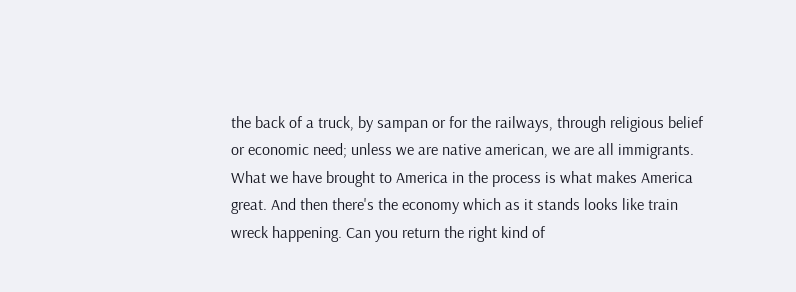the back of a truck, by sampan or for the railways, through religious belief or economic need; unless we are native american, we are all immigrants. What we have brought to America in the process is what makes America great. And then there's the economy which as it stands looks like train wreck happening. Can you return the right kind of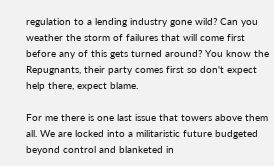regulation to a lending industry gone wild? Can you weather the storm of failures that will come first before any of this gets turned around? You know the Repugnants, their party comes first so don't expect help there, expect blame.

For me there is one last issue that towers above them all. We are locked into a militaristic future budgeted beyond control and blanketed in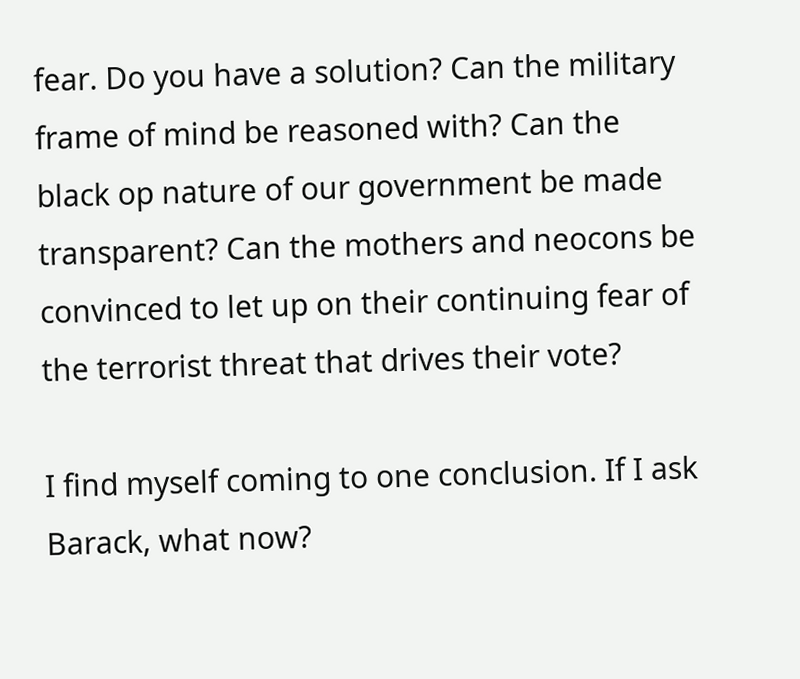fear. Do you have a solution? Can the military frame of mind be reasoned with? Can the black op nature of our government be made transparent? Can the mothers and neocons be convinced to let up on their continuing fear of the terrorist threat that drives their vote?

I find myself coming to one conclusion. If I ask Barack, what now?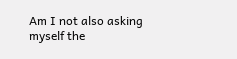Am I not also asking myself the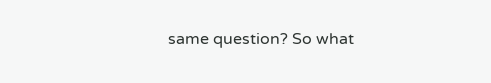same question? So what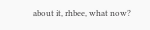about it, rhbee, what now?